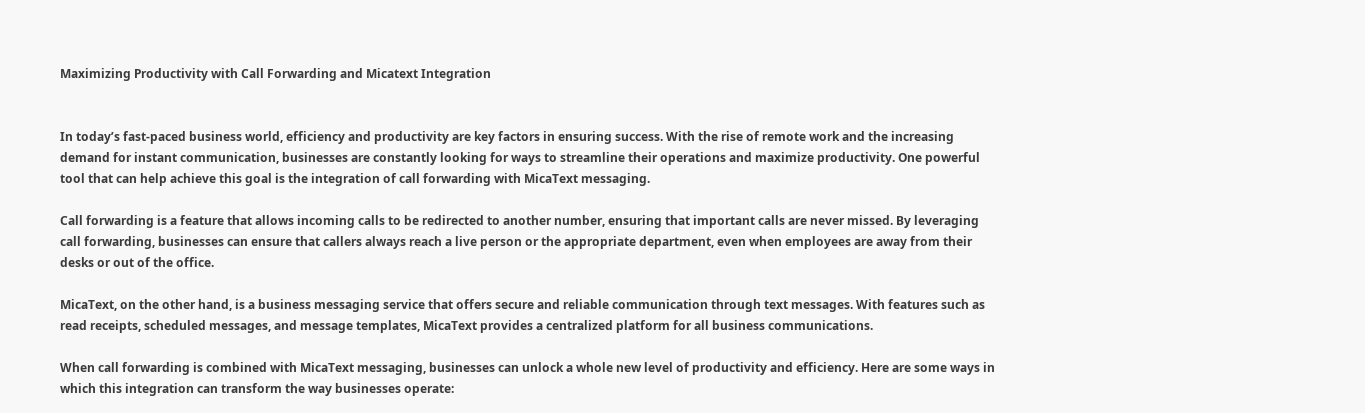Maximizing Productivity with Call Forwarding and Micatext Integration


In today’s fast-paced business world, efficiency and productivity are key factors in ensuring success. With the rise of remote work and the increasing demand for instant communication, businesses are constantly looking for ways to streamline their operations and maximize productivity. One powerful tool that can help achieve this goal is the integration of call forwarding with MicaText messaging.

Call forwarding is a feature that allows incoming calls to be redirected to another number, ensuring that important calls are never missed. By leveraging call forwarding, businesses can ensure that callers always reach a live person or the appropriate department, even when employees are away from their desks or out of the office.

MicaText, on the other hand, is a business messaging service that offers secure and reliable communication through text messages. With features such as read receipts, scheduled messages, and message templates, MicaText provides a centralized platform for all business communications.

When call forwarding is combined with MicaText messaging, businesses can unlock a whole new level of productivity and efficiency. Here are some ways in which this integration can transform the way businesses operate: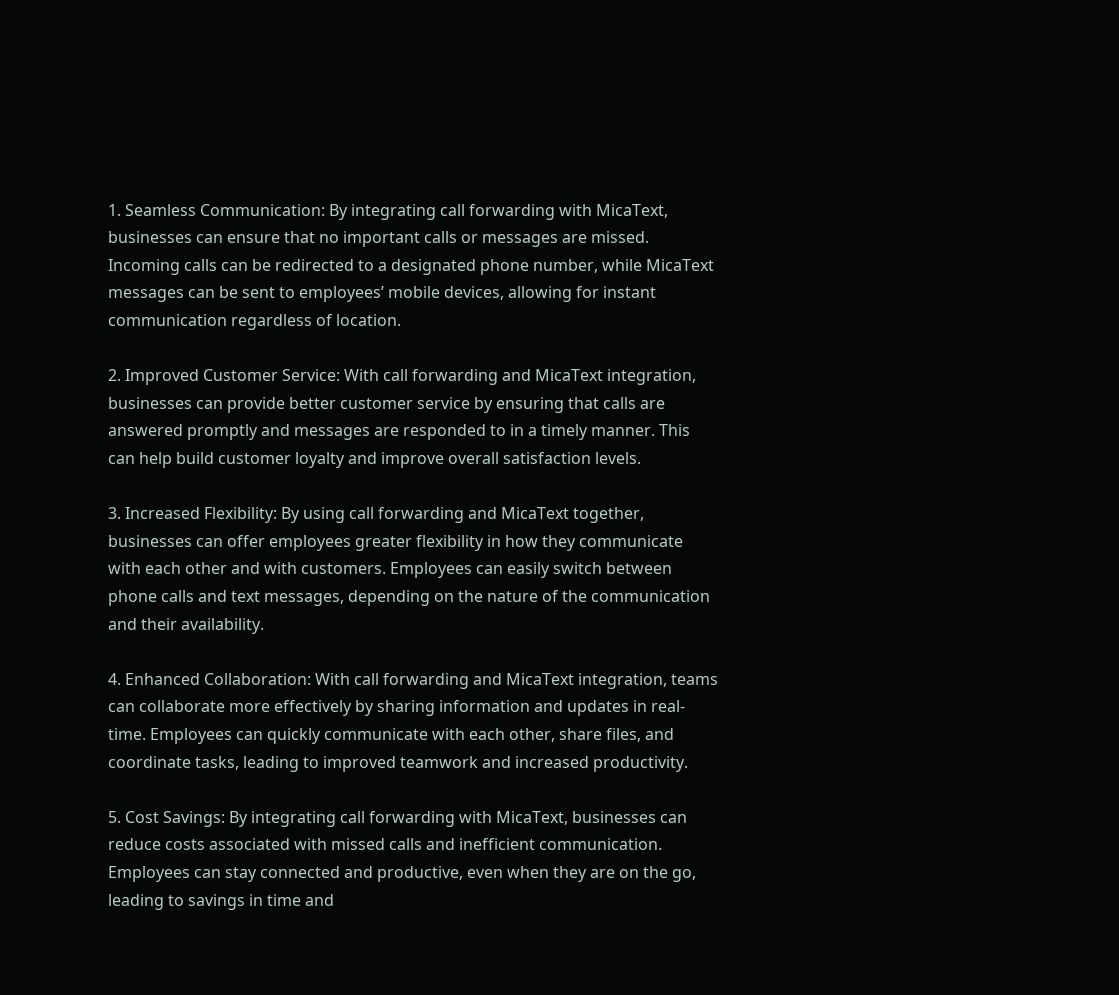1. Seamless Communication: By integrating call forwarding with MicaText, businesses can ensure that no important calls or messages are missed. Incoming calls can be redirected to a designated phone number, while MicaText messages can be sent to employees’ mobile devices, allowing for instant communication regardless of location.

2. Improved Customer Service: With call forwarding and MicaText integration, businesses can provide better customer service by ensuring that calls are answered promptly and messages are responded to in a timely manner. This can help build customer loyalty and improve overall satisfaction levels.

3. Increased Flexibility: By using call forwarding and MicaText together, businesses can offer employees greater flexibility in how they communicate with each other and with customers. Employees can easily switch between phone calls and text messages, depending on the nature of the communication and their availability.

4. Enhanced Collaboration: With call forwarding and MicaText integration, teams can collaborate more effectively by sharing information and updates in real-time. Employees can quickly communicate with each other, share files, and coordinate tasks, leading to improved teamwork and increased productivity.

5. Cost Savings: By integrating call forwarding with MicaText, businesses can reduce costs associated with missed calls and inefficient communication. Employees can stay connected and productive, even when they are on the go, leading to savings in time and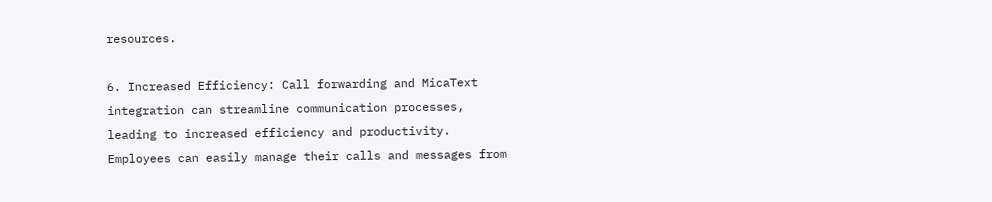resources.

6. Increased Efficiency: Call forwarding and MicaText integration can streamline communication processes, leading to increased efficiency and productivity. Employees can easily manage their calls and messages from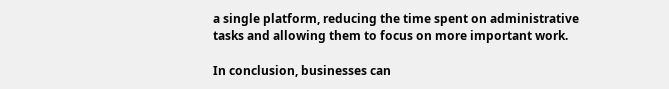a single platform, reducing the time spent on administrative tasks and allowing them to focus on more important work.

In conclusion, businesses can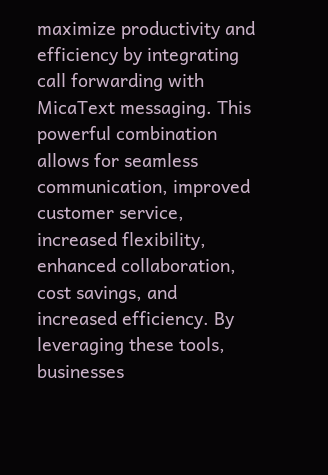maximize productivity and efficiency by integrating call forwarding with MicaText messaging. This powerful combination allows for seamless communication, improved customer service, increased flexibility, enhanced collaboration, cost savings, and increased efficiency. By leveraging these tools, businesses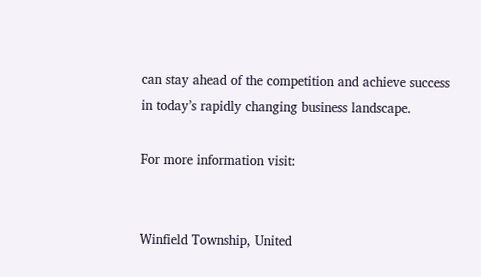can stay ahead of the competition and achieve success in today’s rapidly changing business landscape.

For more information visit:


Winfield Township, United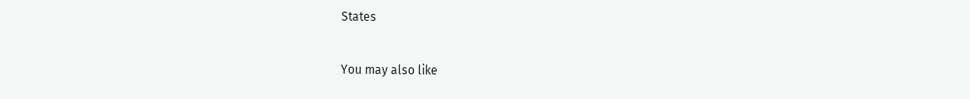States

You may also like